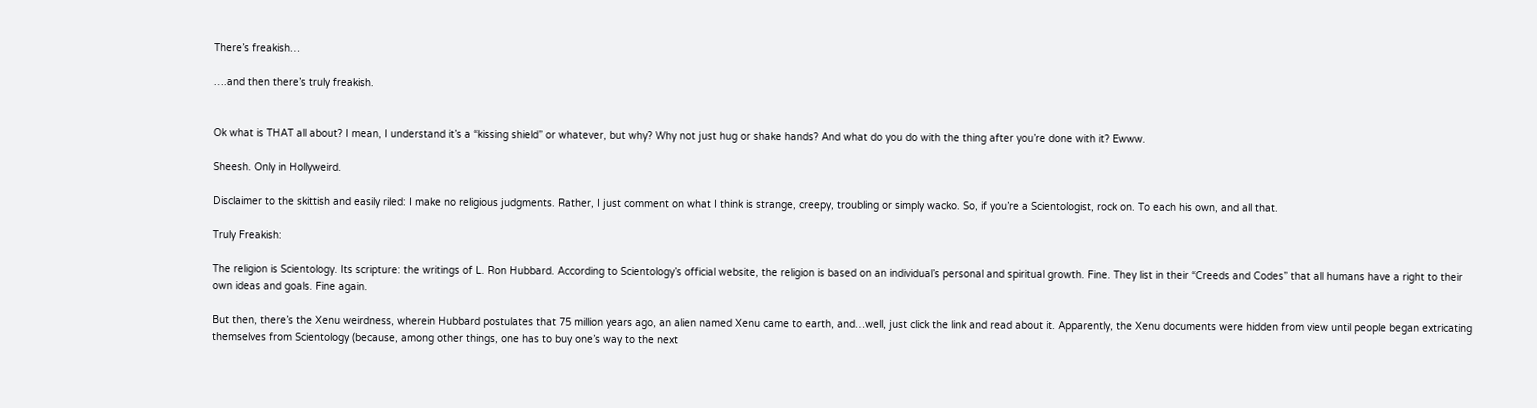There’s freakish…

….and then there’s truly freakish.


Ok what is THAT all about? I mean, I understand it’s a “kissing shield” or whatever, but why? Why not just hug or shake hands? And what do you do with the thing after you’re done with it? Ewww.

Sheesh. Only in Hollyweird.

Disclaimer to the skittish and easily riled: I make no religious judgments. Rather, I just comment on what I think is strange, creepy, troubling or simply wacko. So, if you’re a Scientologist, rock on. To each his own, and all that.

Truly Freakish:

The religion is Scientology. Its scripture: the writings of L. Ron Hubbard. According to Scientology’s official website, the religion is based on an individual’s personal and spiritual growth. Fine. They list in their “Creeds and Codes” that all humans have a right to their own ideas and goals. Fine again.

But then, there’s the Xenu weirdness, wherein Hubbard postulates that 75 million years ago, an alien named Xenu came to earth, and…well, just click the link and read about it. Apparently, the Xenu documents were hidden from view until people began extricating themselves from Scientology (because, among other things, one has to buy one’s way to the next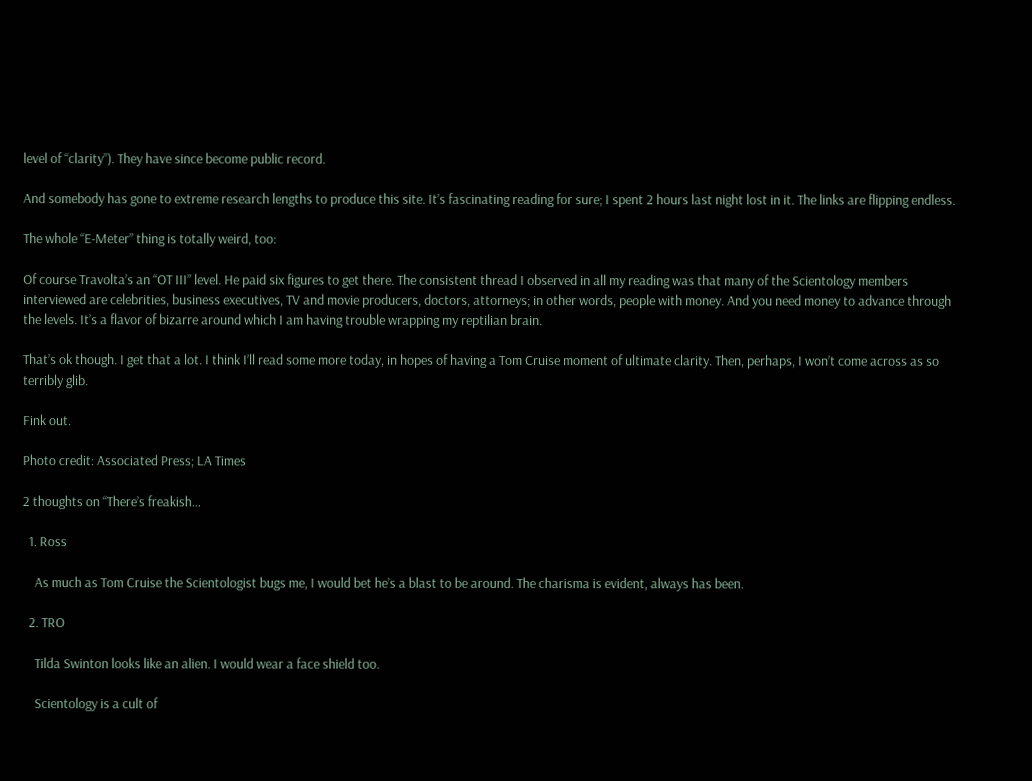level of “clarity”). They have since become public record.

And somebody has gone to extreme research lengths to produce this site. It’s fascinating reading for sure; I spent 2 hours last night lost in it. The links are flipping endless.

The whole “E-Meter” thing is totally weird, too:

Of course Travolta’s an “OT III” level. He paid six figures to get there. The consistent thread I observed in all my reading was that many of the Scientology members interviewed are celebrities, business executives, TV and movie producers, doctors, attorneys; in other words, people with money. And you need money to advance through the levels. It’s a flavor of bizarre around which I am having trouble wrapping my reptilian brain.

That’s ok though. I get that a lot. I think I’ll read some more today, in hopes of having a Tom Cruise moment of ultimate clarity. Then, perhaps, I won’t come across as so terribly glib.

Fink out.

Photo credit: Associated Press; LA Times

2 thoughts on “There’s freakish…

  1. Ross

    As much as Tom Cruise the Scientologist bugs me, I would bet he’s a blast to be around. The charisma is evident, always has been.

  2. TRO

    Tilda Swinton looks like an alien. I would wear a face shield too.

    Scientology is a cult of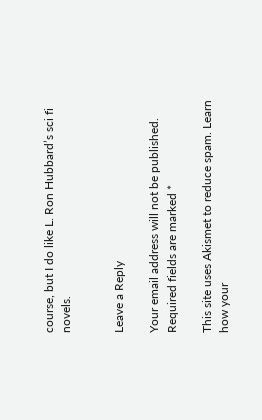course, but I do like L. Ron Hubbard’s sci fi novels.


Leave a Reply

Your email address will not be published. Required fields are marked *

This site uses Akismet to reduce spam. Learn how your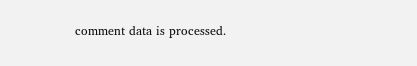comment data is processed.